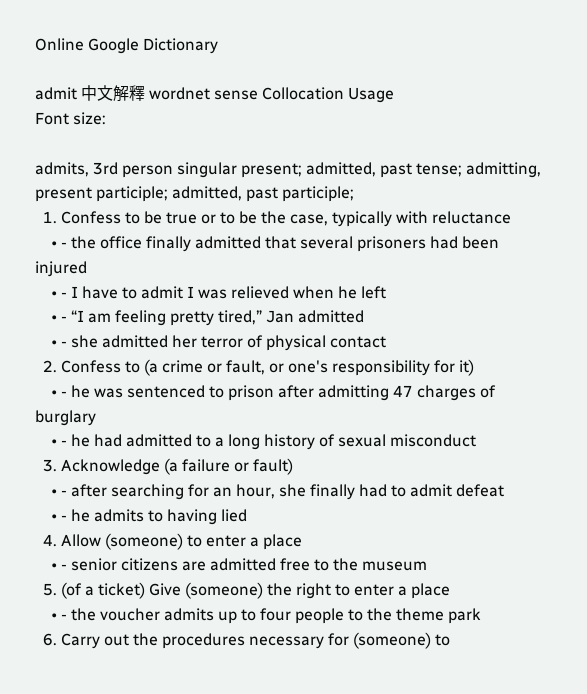Online Google Dictionary

admit 中文解釋 wordnet sense Collocation Usage
Font size:

admits, 3rd person singular present; admitted, past tense; admitting, present participle; admitted, past participle;
  1. Confess to be true or to be the case, typically with reluctance
    • - the office finally admitted that several prisoners had been injured
    • - I have to admit I was relieved when he left
    • - “I am feeling pretty tired,” Jan admitted
    • - she admitted her terror of physical contact
  2. Confess to (a crime or fault, or one's responsibility for it)
    • - he was sentenced to prison after admitting 47 charges of burglary
    • - he had admitted to a long history of sexual misconduct
  3. Acknowledge (a failure or fault)
    • - after searching for an hour, she finally had to admit defeat
    • - he admits to having lied
  4. Allow (someone) to enter a place
    • - senior citizens are admitted free to the museum
  5. (of a ticket) Give (someone) the right to enter a place
    • - the voucher admits up to four people to the theme park
  6. Carry out the procedures necessary for (someone) to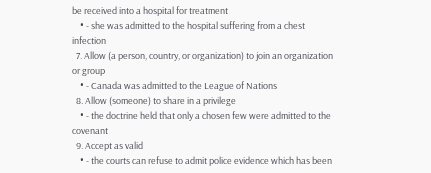be received into a hospital for treatment
    • - she was admitted to the hospital suffering from a chest infection
  7. Allow (a person, country, or organization) to join an organization or group
    • - Canada was admitted to the League of Nations
  8. Allow (someone) to share in a privilege
    • - the doctrine held that only a chosen few were admitted to the covenant
  9. Accept as valid
    • - the courts can refuse to admit police evidence which has been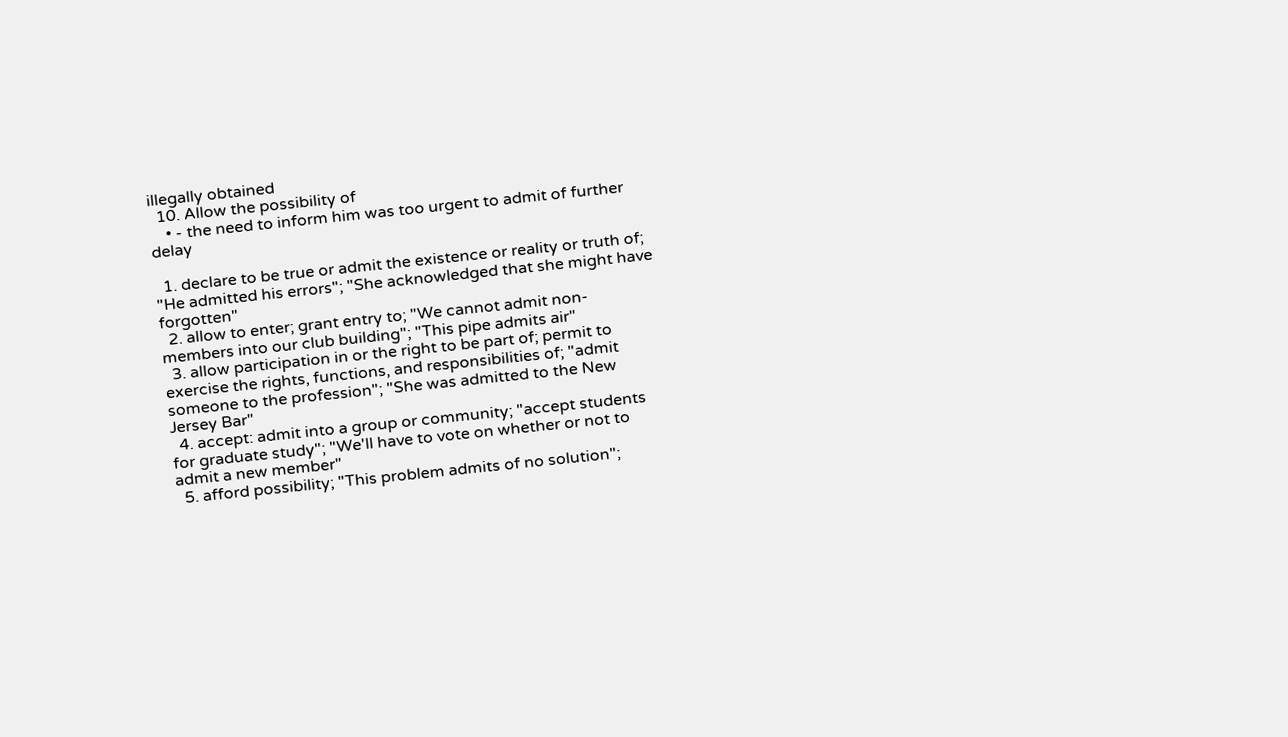illegally obtained
  10. Allow the possibility of
    • - the need to inform him was too urgent to admit of further delay

  1. declare to be true or admit the existence or reality or truth of; "He admitted his errors"; "She acknowledged that she might have forgotten"
  2. allow to enter; grant entry to; "We cannot admit non-members into our club building"; "This pipe admits air"
  3. allow participation in or the right to be part of; permit to exercise the rights, functions, and responsibilities of; "admit someone to the profession"; "She was admitted to the New Jersey Bar"
  4. accept: admit into a group or community; "accept students for graduate study"; "We'll have to vote on whether or not to admit a new member"
  5. afford possibility; "This problem admits of no solution";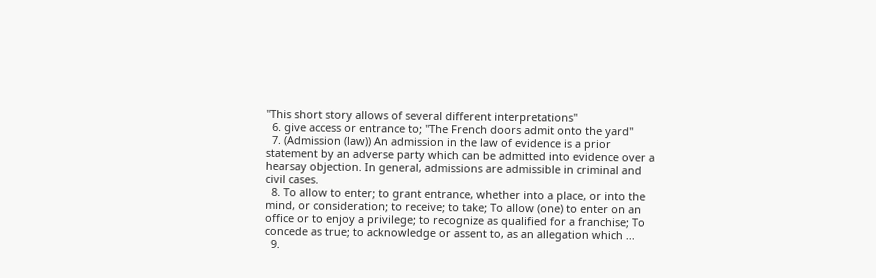"This short story allows of several different interpretations"
  6. give access or entrance to; "The French doors admit onto the yard"
  7. (Admission (law)) An admission in the law of evidence is a prior statement by an adverse party which can be admitted into evidence over a hearsay objection. In general, admissions are admissible in criminal and civil cases.
  8. To allow to enter; to grant entrance, whether into a place, or into the mind, or consideration; to receive; to take; To allow (one) to enter on an office or to enjoy a privilege; to recognize as qualified for a franchise; To concede as true; to acknowledge or assent to, as an allegation which ...
  9.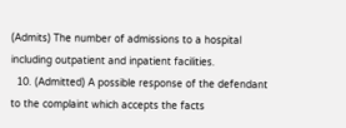(Admits) The number of admissions to a hospital including outpatient and inpatient facilities.
  10. (Admitted) A possible response of the defendant to the complaint which accepts the facts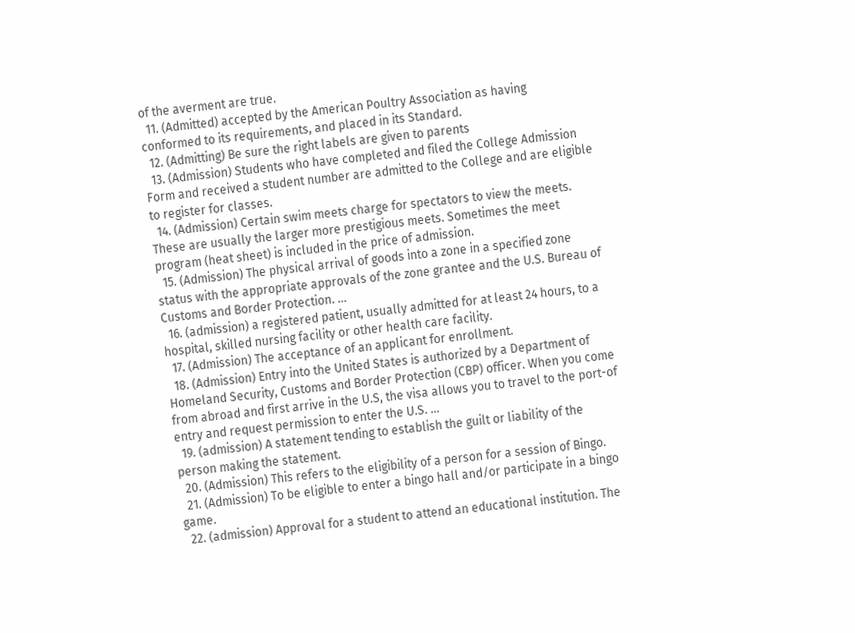of the averment are true.
  11. (Admitted) accepted by the American Poultry Association as having conformed to its requirements, and placed in its Standard.
  12. (Admitting) Be sure the right labels are given to parents
  13. (Admission) Students who have completed and filed the College Admission Form and received a student number are admitted to the College and are eligible to register for classes.
  14. (Admission) Certain swim meets charge for spectators to view the meets.  These are usually the larger more prestigious meets. Sometimes the meet program (heat sheet) is included in the price of admission.
  15. (Admission) The physical arrival of goods into a zone in a specified zone status with the appropriate approvals of the zone grantee and the U.S. Bureau of Customs and Border Protection. ...
  16. (admission) a registered patient, usually admitted for at least 24 hours, to a hospital, skilled nursing facility or other health care facility.
  17. (Admission) The acceptance of an applicant for enrollment.
  18. (Admission) Entry into the United States is authorized by a Department of Homeland Security, Customs and Border Protection (CBP) officer. When you come from abroad and first arrive in the U.S, the visa allows you to travel to the port-of entry and request permission to enter the U.S. ...
  19. (admission) A statement tending to establish the guilt or liability of the person making the statement.
  20. (Admission) This refers to the eligibility of a person for a session of Bingo.
  21. (Admission) To be eligible to enter a bingo hall and/or participate in a bingo game.
  22. (admission) Approval for a student to attend an educational institution. The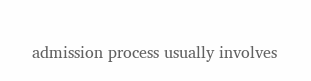admission process usually involves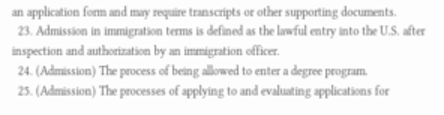an application form and may require transcripts or other supporting documents.
  23. Admission in immigration terms is defined as the lawful entry into the U.S. after inspection and authorization by an immigration officer.
  24. (Admission) The process of being allowed to enter a degree program.
  25. (Admission) The processes of applying to and evaluating applications for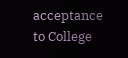acceptance to College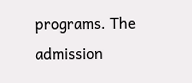programs. The admission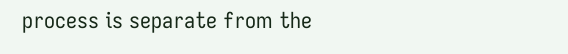process is separate from the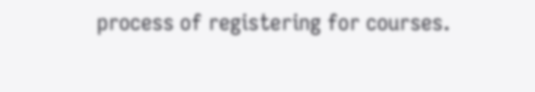process of registering for courses.